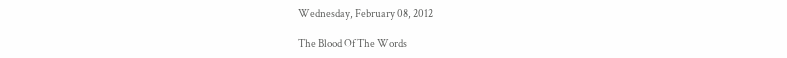Wednesday, February 08, 2012

The Blood Of The Words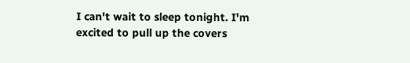I can't wait to sleep tonight. I'm excited to pull up the covers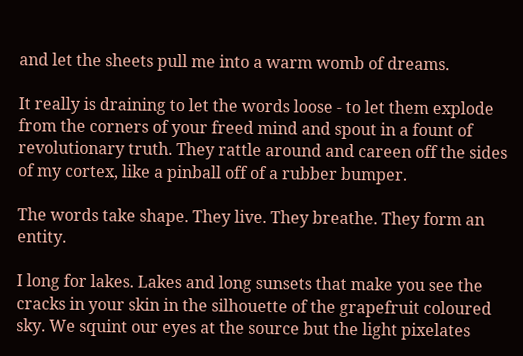and let the sheets pull me into a warm womb of dreams.

It really is draining to let the words loose - to let them explode from the corners of your freed mind and spout in a fount of revolutionary truth. They rattle around and careen off the sides of my cortex, like a pinball off of a rubber bumper.

The words take shape. They live. They breathe. They form an entity.

I long for lakes. Lakes and long sunsets that make you see the cracks in your skin in the silhouette of the grapefruit coloured sky. We squint our eyes at the source but the light pixelates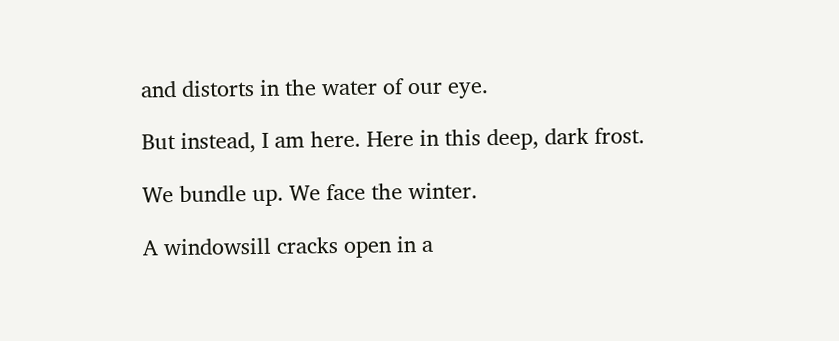and distorts in the water of our eye.

But instead, I am here. Here in this deep, dark frost.

We bundle up. We face the winter.

A windowsill cracks open in a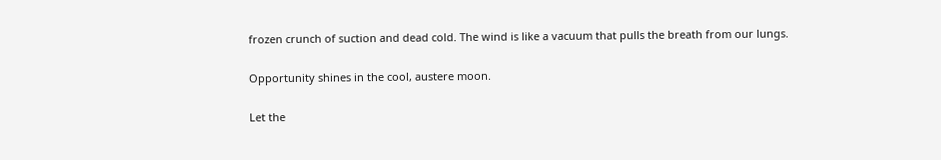frozen crunch of suction and dead cold. The wind is like a vacuum that pulls the breath from our lungs.

Opportunity shines in the cool, austere moon.

Let the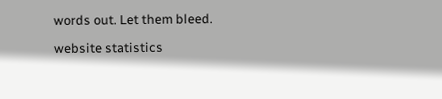words out. Let them bleed.

website statistics